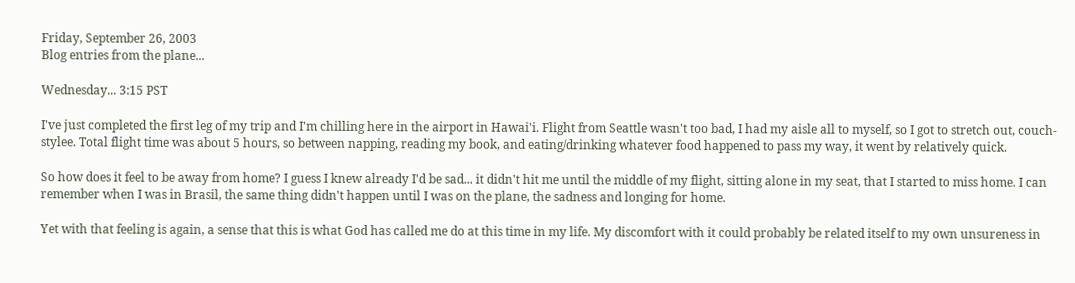Friday, September 26, 2003
Blog entries from the plane...

Wednesday... 3:15 PST

I've just completed the first leg of my trip and I'm chilling here in the airport in Hawai'i. Flight from Seattle wasn't too bad, I had my aisle all to myself, so I got to stretch out, couch-stylee. Total flight time was about 5 hours, so between napping, reading my book, and eating/drinking whatever food happened to pass my way, it went by relatively quick.

So how does it feel to be away from home? I guess I knew already I'd be sad... it didn't hit me until the middle of my flight, sitting alone in my seat, that I started to miss home. I can remember when I was in Brasil, the same thing didn't happen until I was on the plane, the sadness and longing for home.

Yet with that feeling is again, a sense that this is what God has called me do at this time in my life. My discomfort with it could probably be related itself to my own unsureness in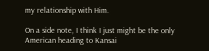my relationship with Him.

On a side note, I think I just might be the only American heading to Kansai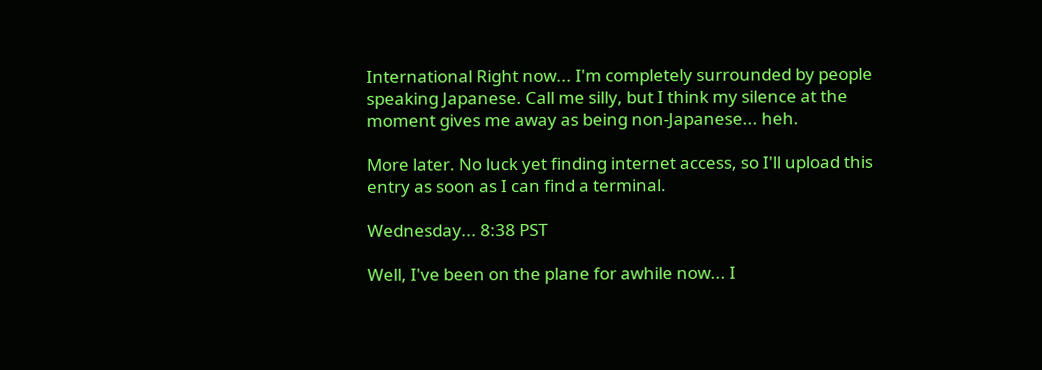International Right now... I'm completely surrounded by people speaking Japanese. Call me silly, but I think my silence at the moment gives me away as being non-Japanese... heh.

More later. No luck yet finding internet access, so I'll upload this entry as soon as I can find a terminal.

Wednesday... 8:38 PST

Well, I've been on the plane for awhile now... I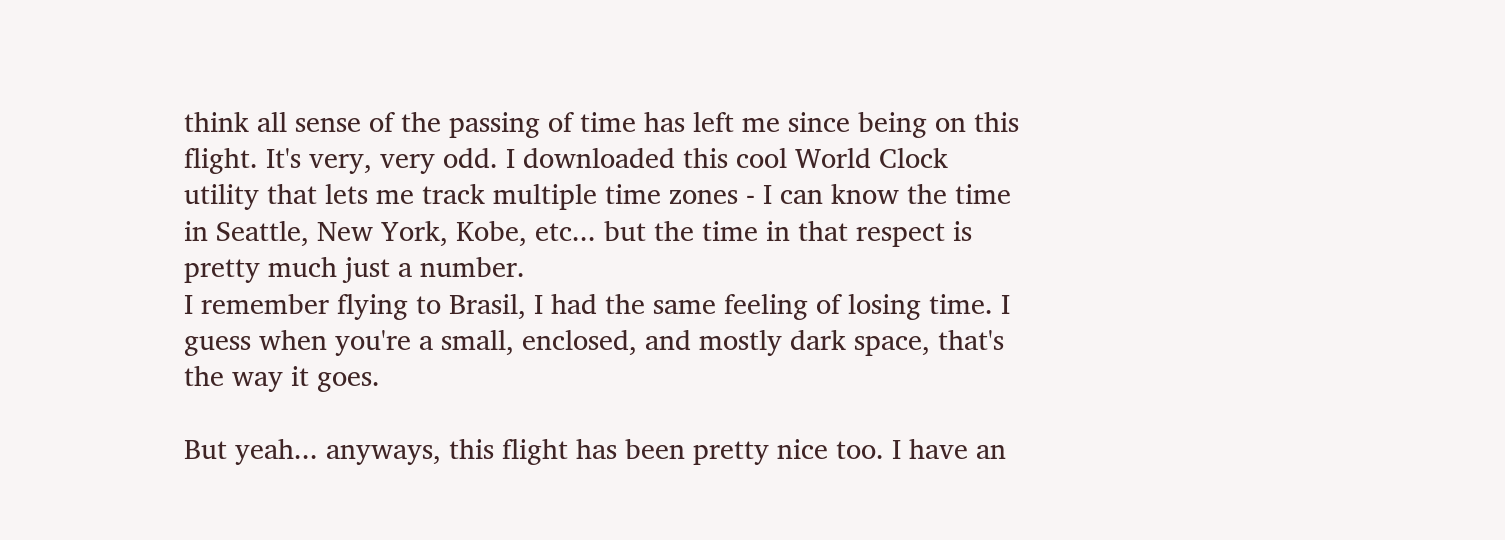think all sense of the passing of time has left me since being on this flight. It's very, very odd. I downloaded this cool World Clock utility that lets me track multiple time zones - I can know the time in Seattle, New York, Kobe, etc... but the time in that respect is pretty much just a number.
I remember flying to Brasil, I had the same feeling of losing time. I guess when you're a small, enclosed, and mostly dark space, that's the way it goes.

But yeah... anyways, this flight has been pretty nice too. I have an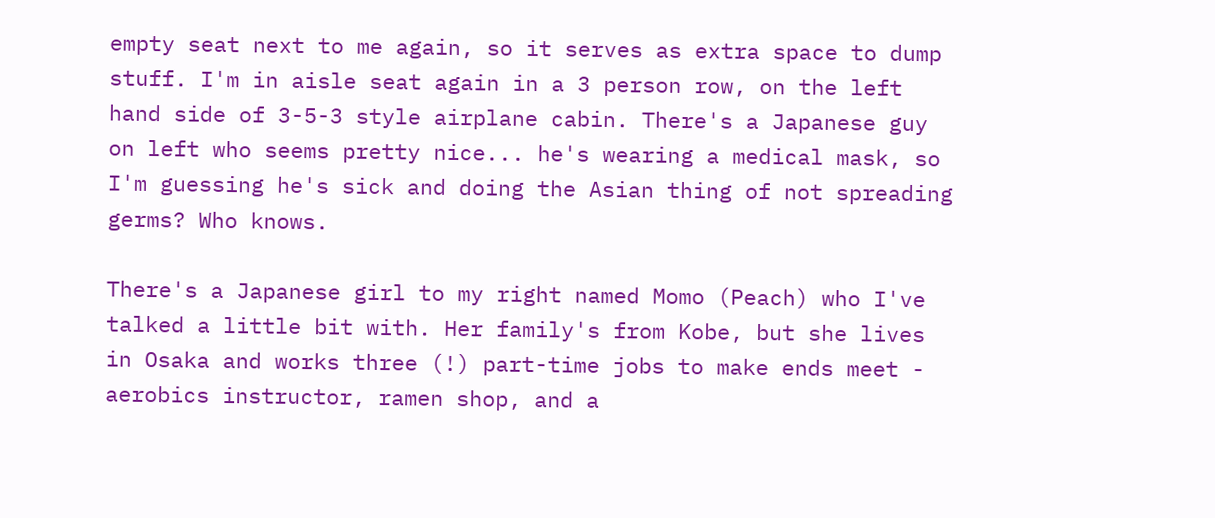empty seat next to me again, so it serves as extra space to dump stuff. I'm in aisle seat again in a 3 person row, on the left hand side of 3-5-3 style airplane cabin. There's a Japanese guy on left who seems pretty nice... he's wearing a medical mask, so I'm guessing he's sick and doing the Asian thing of not spreading germs? Who knows.

There's a Japanese girl to my right named Momo (Peach) who I've talked a little bit with. Her family's from Kobe, but she lives in Osaka and works three (!) part-time jobs to make ends meet - aerobics instructor, ramen shop, and a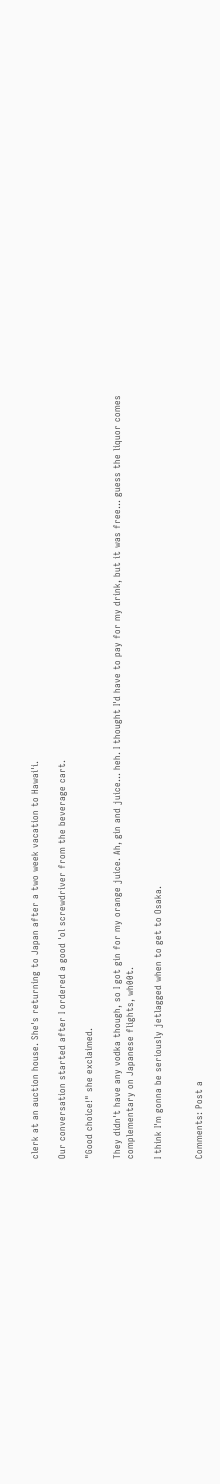clerk at an auction house. She's returning to Japan after a two week vacation to Hawai'i.

Our conversation started after I ordered a good 'ol screwdriver from the beverage cart.

"Good choice!" she exclaimed.

They didn't have any vodka though, so I got gin for my orange juice. Ah, gin and juice... heh. I thought I'd have to pay for my drink, but it was free... guess the liquor comes complementary on Japanese flights, wh00t.

I think I'm gonna be seriously jetlagged when to get to Osaka.


Comments: Post a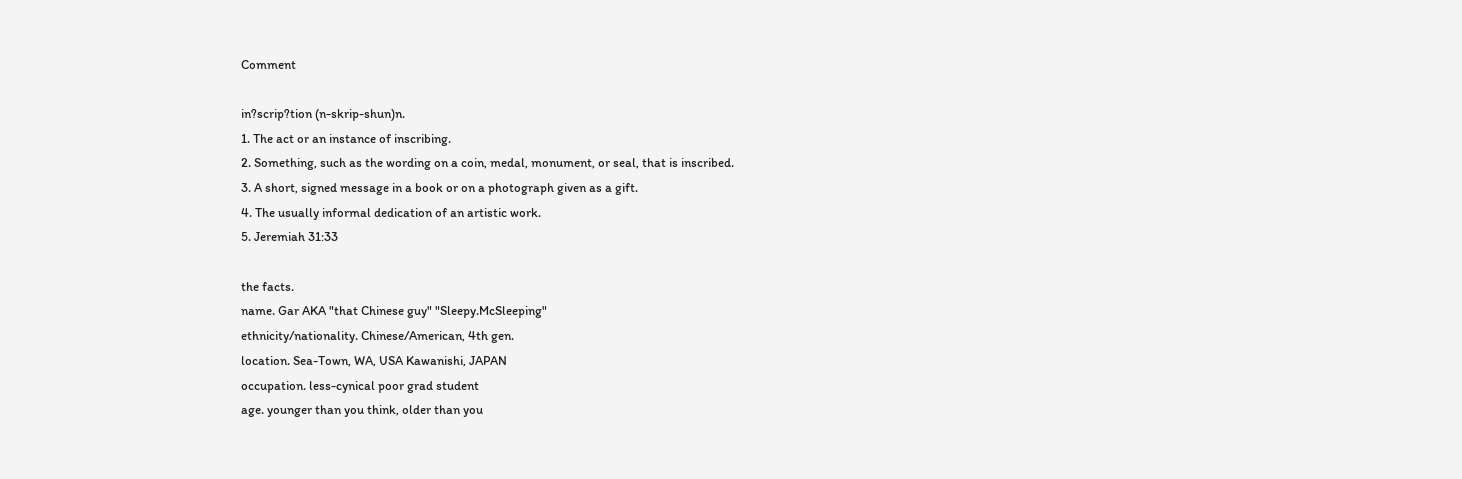Comment

in?scrip?tion (n-skrip-shun)n.
1. The act or an instance of inscribing.
2. Something, such as the wording on a coin, medal, monument, or seal, that is inscribed.
3. A short, signed message in a book or on a photograph given as a gift.
4. The usually informal dedication of an artistic work.
5. Jeremiah 31:33

the facts.
name. Gar AKA "that Chinese guy" "Sleepy.McSleeping"
ethnicity/nationality. Chinese/American, 4th gen.
location. Sea-Town, WA, USA Kawanishi, JAPAN
occupation. less-cynical poor grad student
age. younger than you think, older than you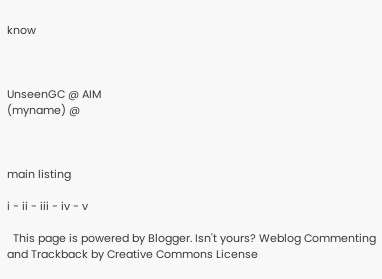know



UnseenGC @ AIM
(myname) @



main listing

i - ii - iii - iv - v

  This page is powered by Blogger. Isn't yours? Weblog Commenting and Trackback by Creative Commons License